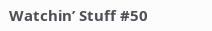Watchin’ Stuff #50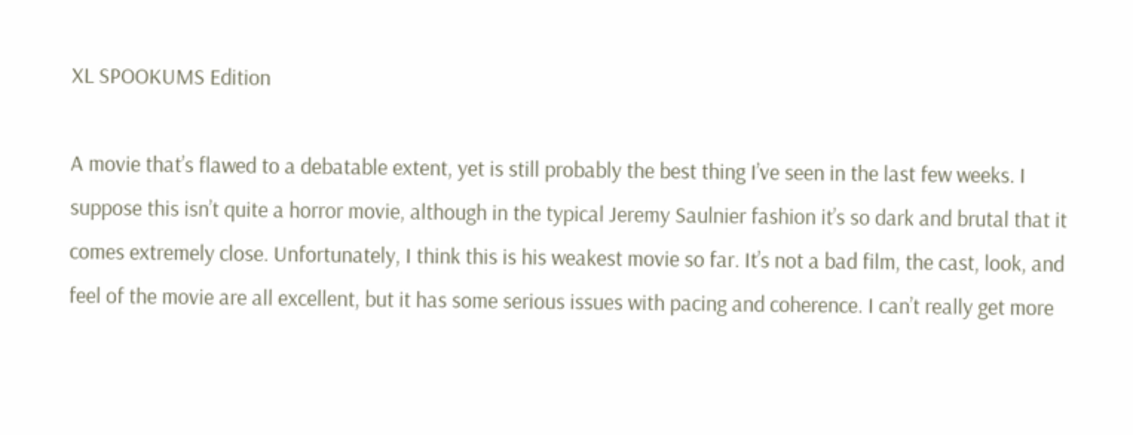XL SPOOKUMS Edition

A movie that’s flawed to a debatable extent, yet is still probably the best thing I’ve seen in the last few weeks. I suppose this isn’t quite a horror movie, although in the typical Jeremy Saulnier fashion it’s so dark and brutal that it comes extremely close. Unfortunately, I think this is his weakest movie so far. It’s not a bad film, the cast, look, and feel of the movie are all excellent, but it has some serious issues with pacing and coherence. I can’t really get more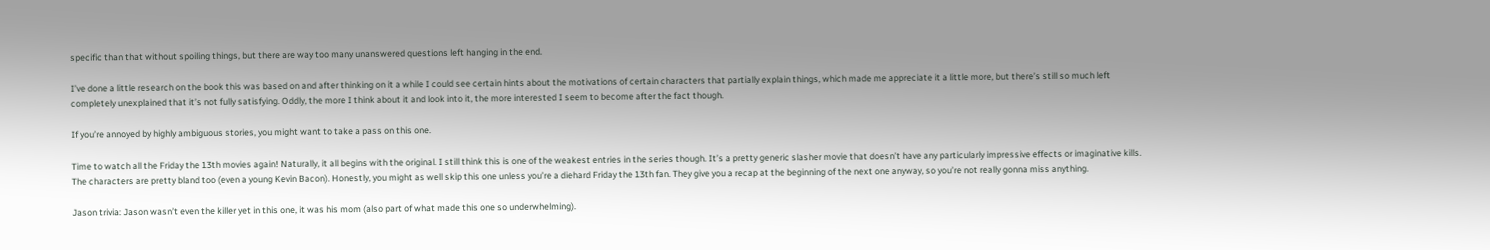specific than that without spoiling things, but there are way too many unanswered questions left hanging in the end.

I’ve done a little research on the book this was based on and after thinking on it a while I could see certain hints about the motivations of certain characters that partially explain things, which made me appreciate it a little more, but there’s still so much left completely unexplained that it’s not fully satisfying. Oddly, the more I think about it and look into it, the more interested I seem to become after the fact though.

If you’re annoyed by highly ambiguous stories, you might want to take a pass on this one.

Time to watch all the Friday the 13th movies again! Naturally, it all begins with the original. I still think this is one of the weakest entries in the series though. It’s a pretty generic slasher movie that doesn’t have any particularly impressive effects or imaginative kills. The characters are pretty bland too (even a young Kevin Bacon). Honestly, you might as well skip this one unless you’re a diehard Friday the 13th fan. They give you a recap at the beginning of the next one anyway, so you’re not really gonna miss anything.

Jason trivia: Jason wasn’t even the killer yet in this one, it was his mom (also part of what made this one so underwhelming).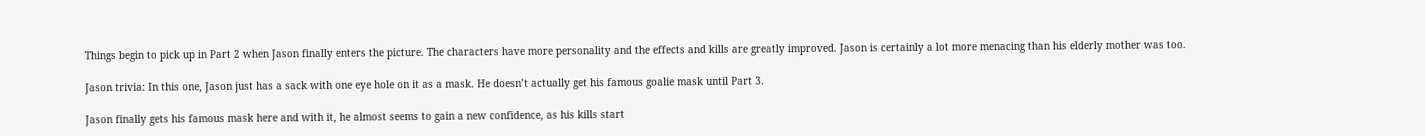Things begin to pick up in Part 2 when Jason finally enters the picture. The characters have more personality and the effects and kills are greatly improved. Jason is certainly a lot more menacing than his elderly mother was too.

Jason trivia: In this one, Jason just has a sack with one eye hole on it as a mask. He doesn’t actually get his famous goalie mask until Part 3.

Jason finally gets his famous mask here and with it, he almost seems to gain a new confidence, as his kills start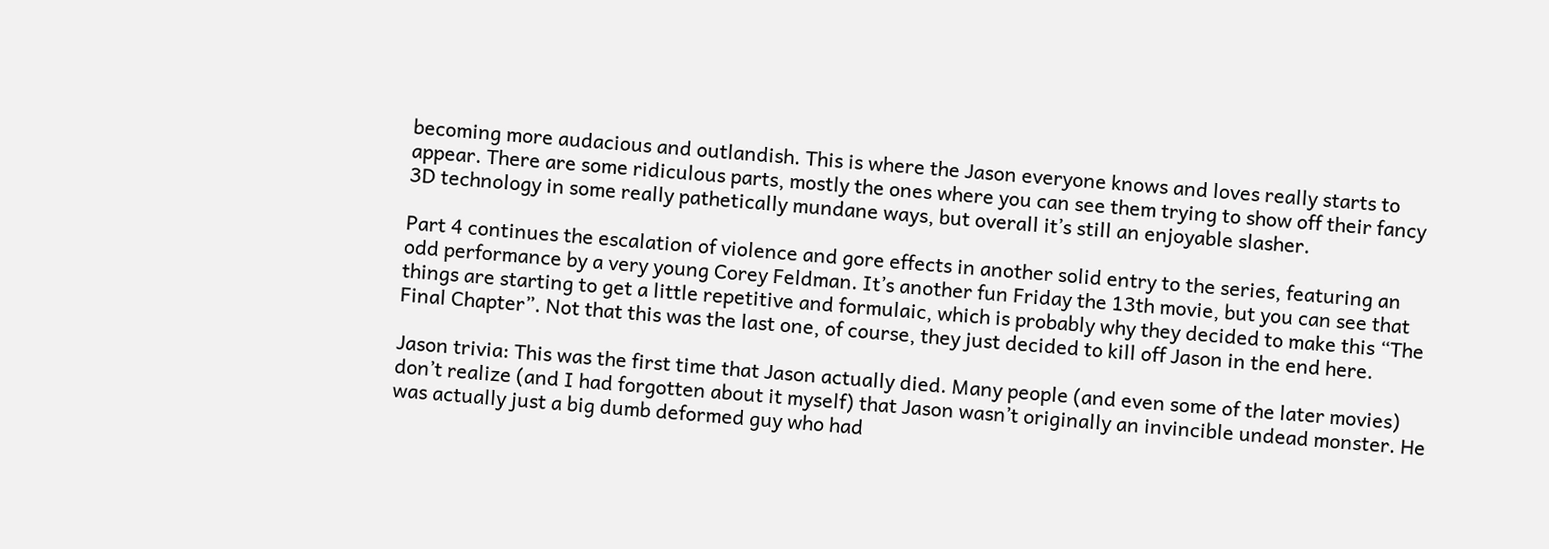becoming more audacious and outlandish. This is where the Jason everyone knows and loves really starts to appear. There are some ridiculous parts, mostly the ones where you can see them trying to show off their fancy 3D technology in some really pathetically mundane ways, but overall it’s still an enjoyable slasher.

Part 4 continues the escalation of violence and gore effects in another solid entry to the series, featuring an odd performance by a very young Corey Feldman. It’s another fun Friday the 13th movie, but you can see that things are starting to get a little repetitive and formulaic, which is probably why they decided to make this “The Final Chapter”. Not that this was the last one, of course, they just decided to kill off Jason in the end here.

Jason trivia: This was the first time that Jason actually died. Many people (and even some of the later movies) don’t realize (and I had forgotten about it myself) that Jason wasn’t originally an invincible undead monster. He was actually just a big dumb deformed guy who had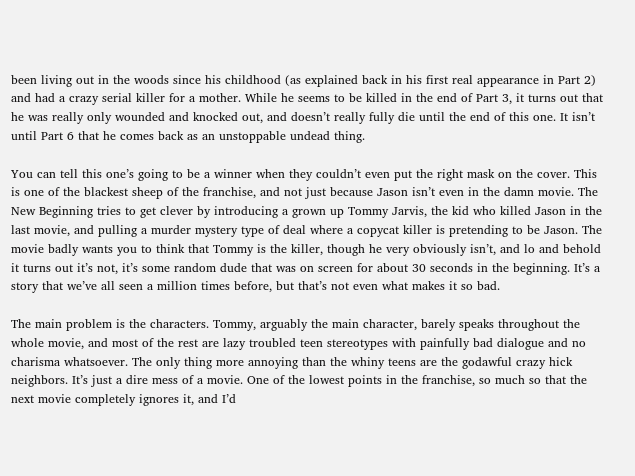been living out in the woods since his childhood (as explained back in his first real appearance in Part 2) and had a crazy serial killer for a mother. While he seems to be killed in the end of Part 3, it turns out that he was really only wounded and knocked out, and doesn’t really fully die until the end of this one. It isn’t until Part 6 that he comes back as an unstoppable undead thing.

You can tell this one’s going to be a winner when they couldn’t even put the right mask on the cover. This is one of the blackest sheep of the franchise, and not just because Jason isn’t even in the damn movie. The New Beginning tries to get clever by introducing a grown up Tommy Jarvis, the kid who killed Jason in the last movie, and pulling a murder mystery type of deal where a copycat killer is pretending to be Jason. The movie badly wants you to think that Tommy is the killer, though he very obviously isn’t, and lo and behold it turns out it’s not, it’s some random dude that was on screen for about 30 seconds in the beginning. It’s a story that we’ve all seen a million times before, but that’s not even what makes it so bad.

The main problem is the characters. Tommy, arguably the main character, barely speaks throughout the whole movie, and most of the rest are lazy troubled teen stereotypes with painfully bad dialogue and no charisma whatsoever. The only thing more annoying than the whiny teens are the godawful crazy hick neighbors. It’s just a dire mess of a movie. One of the lowest points in the franchise, so much so that the next movie completely ignores it, and I’d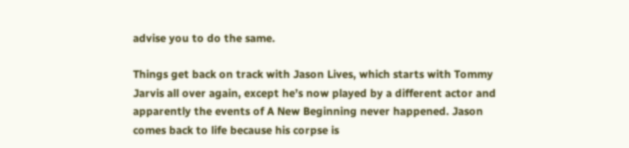advise you to do the same.

Things get back on track with Jason Lives, which starts with Tommy Jarvis all over again, except he’s now played by a different actor and apparently the events of A New Beginning never happened. Jason comes back to life because his corpse is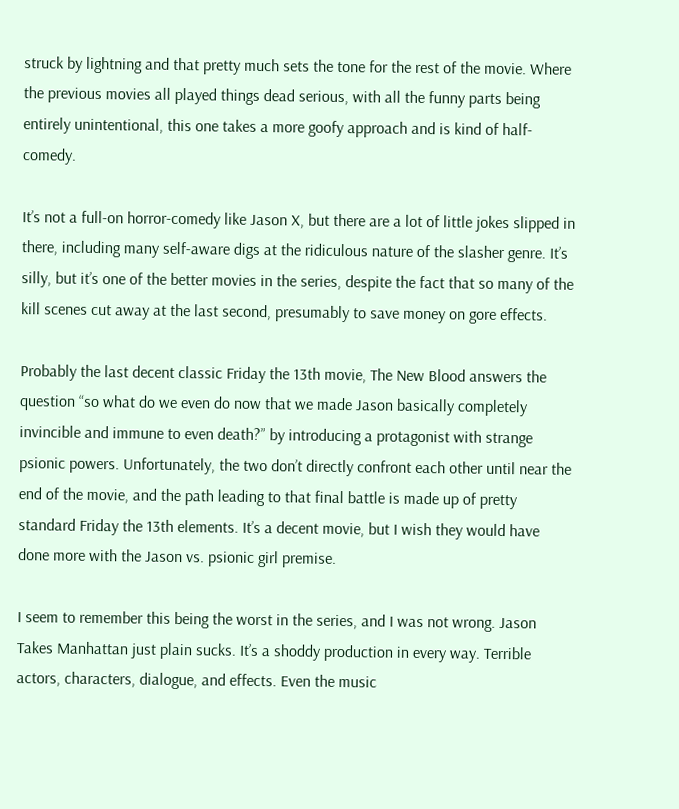struck by lightning and that pretty much sets the tone for the rest of the movie. Where the previous movies all played things dead serious, with all the funny parts being entirely unintentional, this one takes a more goofy approach and is kind of half-comedy.

It’s not a full-on horror-comedy like Jason X, but there are a lot of little jokes slipped in there, including many self-aware digs at the ridiculous nature of the slasher genre. It’s silly, but it’s one of the better movies in the series, despite the fact that so many of the kill scenes cut away at the last second, presumably to save money on gore effects.

Probably the last decent classic Friday the 13th movie, The New Blood answers the question “so what do we even do now that we made Jason basically completely invincible and immune to even death?” by introducing a protagonist with strange psionic powers. Unfortunately, the two don’t directly confront each other until near the end of the movie, and the path leading to that final battle is made up of pretty standard Friday the 13th elements. It’s a decent movie, but I wish they would have done more with the Jason vs. psionic girl premise.

I seem to remember this being the worst in the series, and I was not wrong. Jason Takes Manhattan just plain sucks. It’s a shoddy production in every way. Terrible actors, characters, dialogue, and effects. Even the music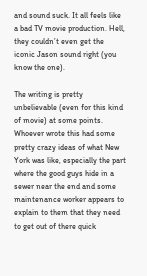and sound suck. It all feels like a bad TV movie production. Hell, they couldn’t even get the iconic Jason sound right (you know the one).

The writing is pretty unbelievable (even for this kind of movie) at some points. Whoever wrote this had some pretty crazy ideas of what New York was like, especially the part where the good guys hide in a sewer near the end and some maintenance worker appears to explain to them that they need to get out of there quick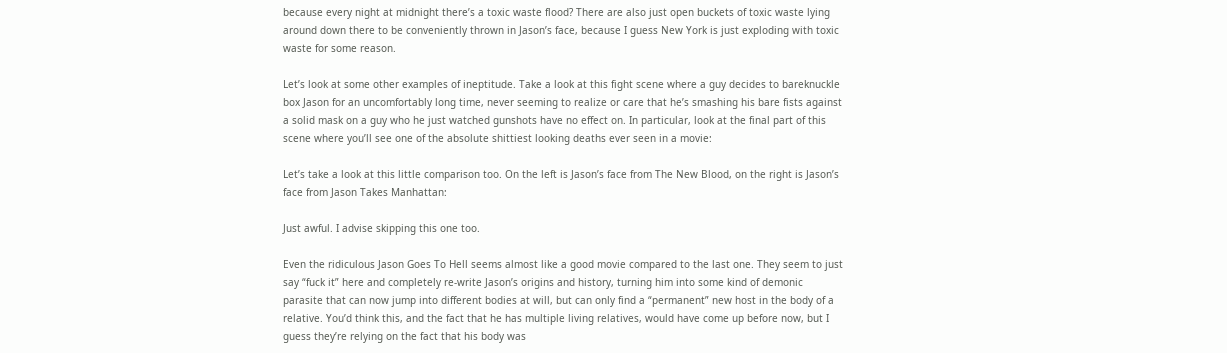because every night at midnight there’s a toxic waste flood? There are also just open buckets of toxic waste lying around down there to be conveniently thrown in Jason’s face, because I guess New York is just exploding with toxic waste for some reason.

Let’s look at some other examples of ineptitude. Take a look at this fight scene where a guy decides to bareknuckle box Jason for an uncomfortably long time, never seeming to realize or care that he’s smashing his bare fists against a solid mask on a guy who he just watched gunshots have no effect on. In particular, look at the final part of this scene where you’ll see one of the absolute shittiest looking deaths ever seen in a movie:

Let’s take a look at this little comparison too. On the left is Jason’s face from The New Blood, on the right is Jason’s face from Jason Takes Manhattan:

Just awful. I advise skipping this one too.

Even the ridiculous Jason Goes To Hell seems almost like a good movie compared to the last one. They seem to just say “fuck it” here and completely re-write Jason’s origins and history, turning him into some kind of demonic parasite that can now jump into different bodies at will, but can only find a “permanent” new host in the body of a relative. You’d think this, and the fact that he has multiple living relatives, would have come up before now, but I guess they’re relying on the fact that his body was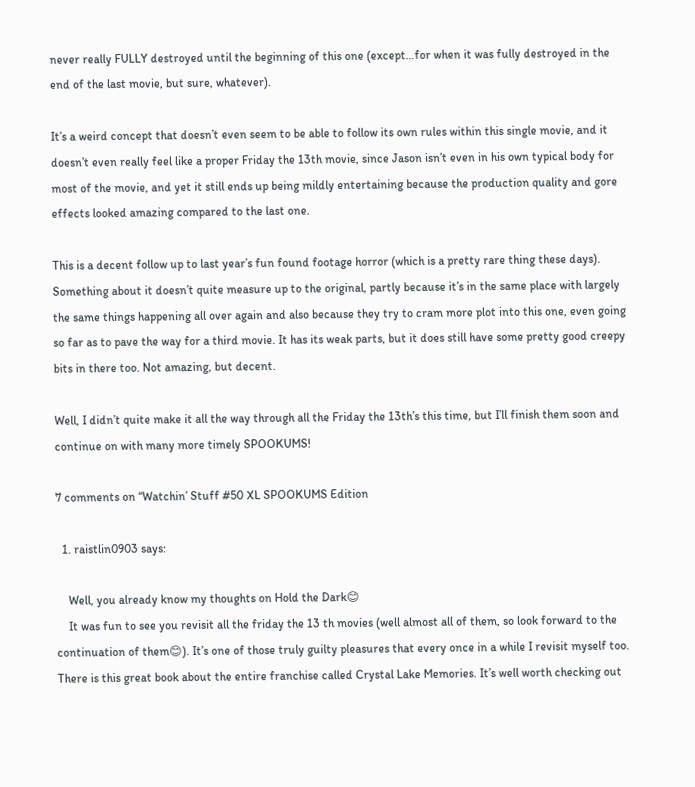never really FULLY destroyed until the beginning of this one (except…for when it was fully destroyed in the end of the last movie, but sure, whatever).

It’s a weird concept that doesn’t even seem to be able to follow its own rules within this single movie, and it doesn’t even really feel like a proper Friday the 13th movie, since Jason isn’t even in his own typical body for most of the movie, and yet it still ends up being mildly entertaining because the production quality and gore effects looked amazing compared to the last one.

This is a decent follow up to last year’s fun found footage horror (which is a pretty rare thing these days). Something about it doesn’t quite measure up to the original, partly because it’s in the same place with largely the same things happening all over again and also because they try to cram more plot into this one, even going so far as to pave the way for a third movie. It has its weak parts, but it does still have some pretty good creepy bits in there too. Not amazing, but decent.

Well, I didn’t quite make it all the way through all the Friday the 13th’s this time, but I’ll finish them soon and continue on with many more timely SPOOKUMS!

7 comments on “Watchin’ Stuff #50 XL SPOOKUMS Edition

  1. raistlin0903 says:

    Well, you already know my thoughts on Hold the Dark😊
    It was fun to see you revisit all the friday the 13 th movies (well almost all of them, so look forward to the continuation of them😊). It’s one of those truly guilty pleasures that every once in a while I revisit myself too. There is this great book about the entire franchise called Crystal Lake Memories. It’s well worth checking out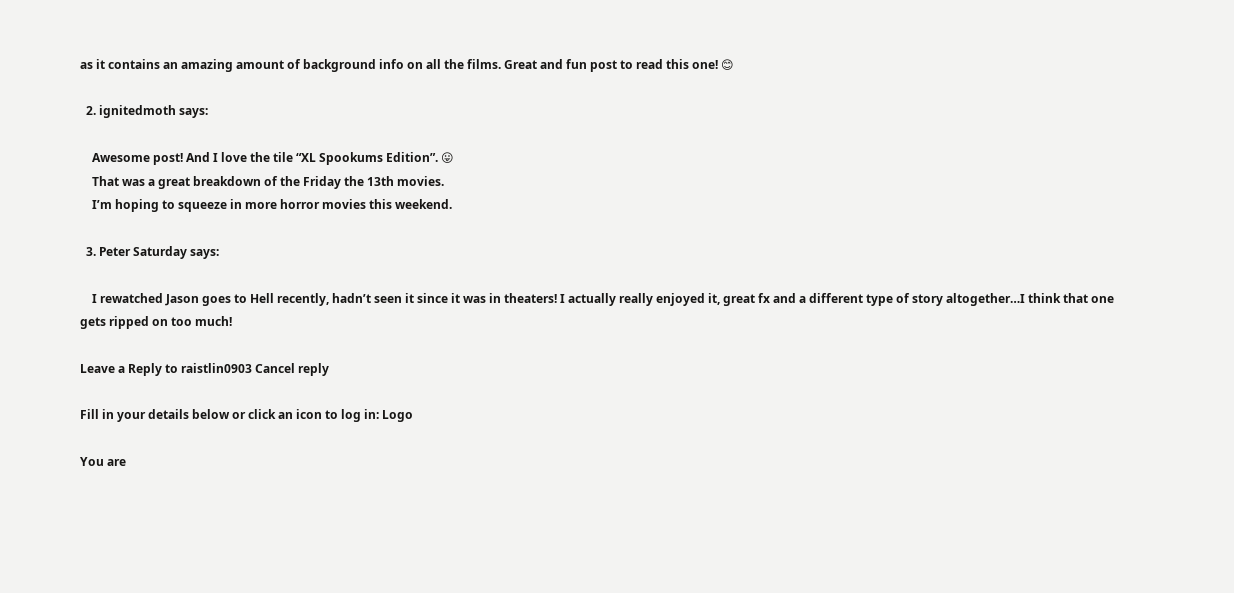as it contains an amazing amount of background info on all the films. Great and fun post to read this one! 😊

  2. ignitedmoth says:

    Awesome post! And I love the tile “XL Spookums Edition”. 😛
    That was a great breakdown of the Friday the 13th movies.
    I’m hoping to squeeze in more horror movies this weekend.

  3. Peter Saturday says:

    I rewatched Jason goes to Hell recently, hadn’t seen it since it was in theaters! I actually really enjoyed it, great fx and a different type of story altogether…I think that one gets ripped on too much!

Leave a Reply to raistlin0903 Cancel reply

Fill in your details below or click an icon to log in: Logo

You are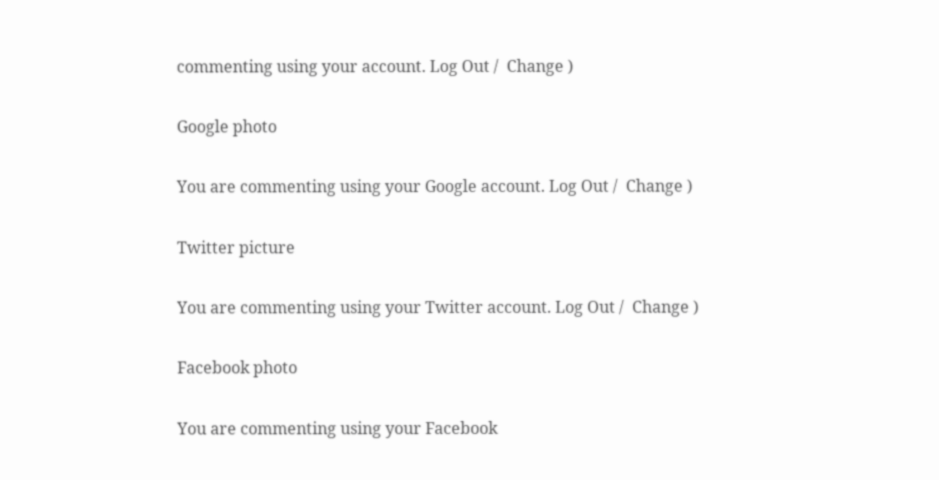commenting using your account. Log Out /  Change )

Google photo

You are commenting using your Google account. Log Out /  Change )

Twitter picture

You are commenting using your Twitter account. Log Out /  Change )

Facebook photo

You are commenting using your Facebook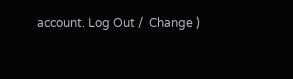account. Log Out /  Change )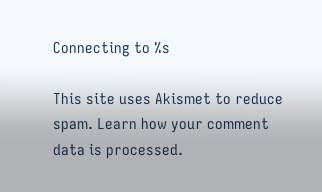Connecting to %s

This site uses Akismet to reduce spam. Learn how your comment data is processed.